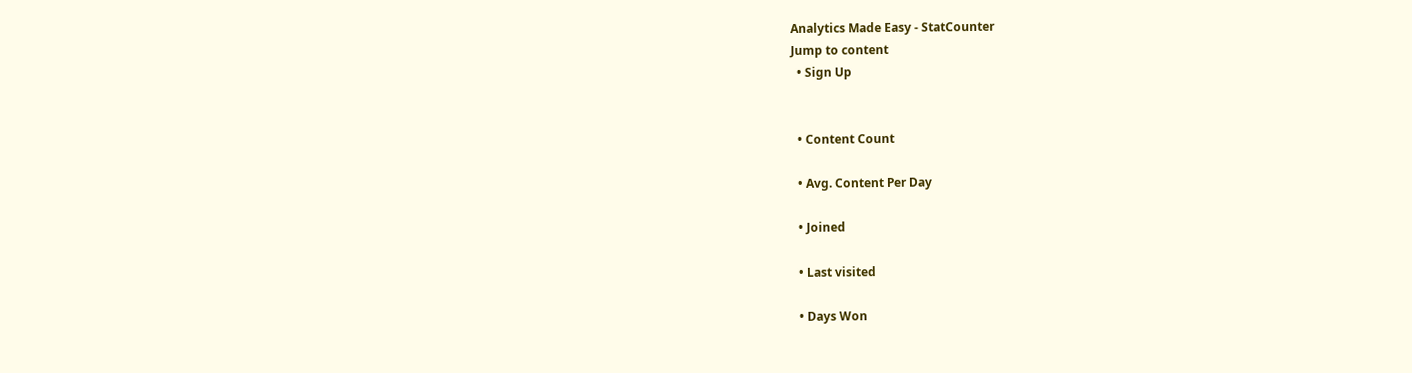Analytics Made Easy - StatCounter
Jump to content
  • Sign Up


  • Content Count

  • Avg. Content Per Day

  • Joined

  • Last visited

  • Days Won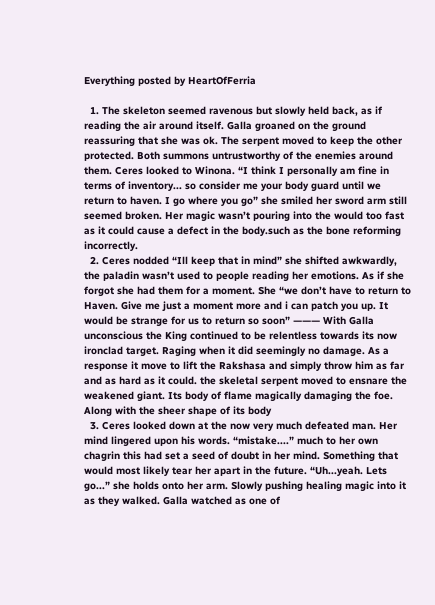Everything posted by HeartOfFerria

  1. The skeleton seemed ravenous but slowly held back, as if reading the air around itself. Galla groaned on the ground reassuring that she was ok. The serpent moved to keep the other protected. Both summons untrustworthy of the enemies around them. Ceres looked to Winona. “I think I personally am fine in terms of inventory... so consider me your body guard until we return to haven. I go where you go” she smiled her sword arm still seemed broken. Her magic wasn’t pouring into the would too fast as it could cause a defect in the body.such as the bone reforming incorrectly.
  2. Ceres nodded “Ill keep that in mind” she shifted awkwardly, the paladin wasn’t used to people reading her emotions. As if she forgot she had them for a moment. She “we don’t have to return to Haven. Give me just a moment more and i can patch you up. It would be strange for us to return so soon” ——— With Galla unconscious the King continued to be relentless towards its now ironclad target. Raging when it did seemingly no damage. As a response it move to lift the Rakshasa and simply throw him as far and as hard as it could. the skeletal serpent moved to ensnare the weakened giant. Its body of flame magically damaging the foe. Along with the sheer shape of its body
  3. Ceres looked down at the now very much defeated man. Her mind lingered upon his words. “mistake....” much to her own chagrin this had set a seed of doubt in her mind. Something that would most likely tear her apart in the future. “Uh...yeah. Lets go...” she holds onto her arm. Slowly pushing healing magic into it as they walked. Galla watched as one of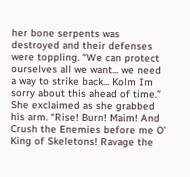her bone serpents was destroyed and their defenses were toppling. “We can protect ourselves all we want... we need a way to strike back... Kolm Im sorry about this ahead of time.” She exclaimed as she grabbed his arm. “Rise! Burn! Maim! And Crush the Enemies before me O’ King of Skeletons! Ravage the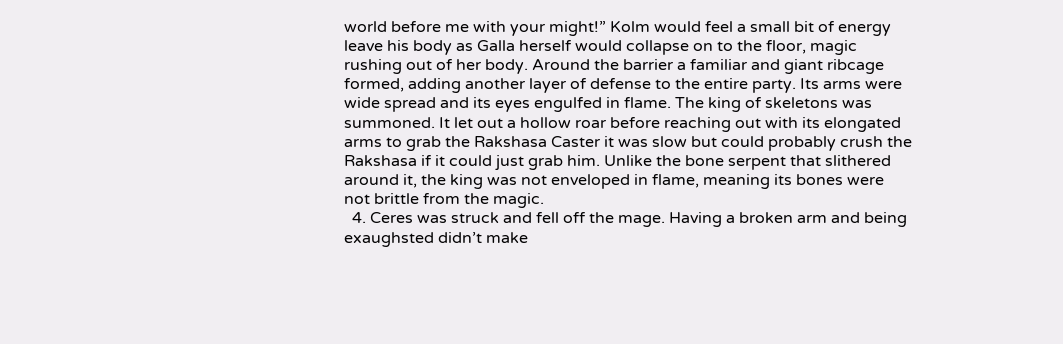world before me with your might!” Kolm would feel a small bit of energy leave his body as Galla herself would collapse on to the floor, magic rushing out of her body. Around the barrier a familiar and giant ribcage formed, adding another layer of defense to the entire party. Its arms were wide spread and its eyes engulfed in flame. The king of skeletons was summoned. It let out a hollow roar before reaching out with its elongated arms to grab the Rakshasa Caster it was slow but could probably crush the Rakshasa if it could just grab him. Unlike the bone serpent that slithered around it, the king was not enveloped in flame, meaning its bones were not brittle from the magic.
  4. Ceres was struck and fell off the mage. Having a broken arm and being exaughsted didn’t make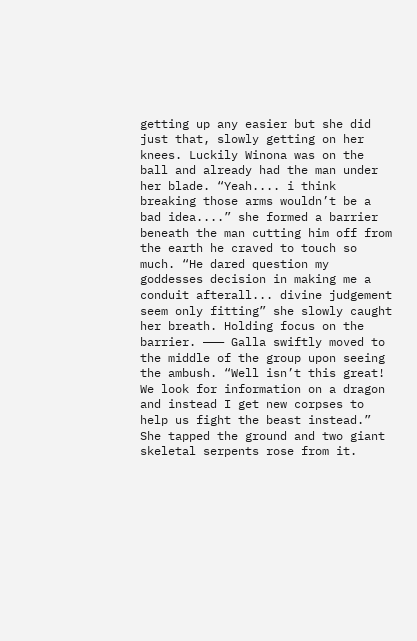getting up any easier but she did just that, slowly getting on her knees. Luckily Winona was on the ball and already had the man under her blade. “Yeah.... i think breaking those arms wouldn’t be a bad idea....” she formed a barrier beneath the man cutting him off from the earth he craved to touch so much. “He dared question my goddesses decision in making me a conduit afterall... divine judgement seem only fitting” she slowly caught her breath. Holding focus on the barrier. ——— Galla swiftly moved to the middle of the group upon seeing the ambush. “Well isn’t this great! We look for information on a dragon and instead I get new corpses to help us fight the beast instead.” She tapped the ground and two giant skeletal serpents rose from it.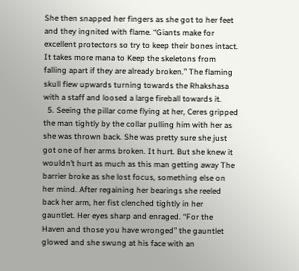She then snapped her fingers as she got to her feet and they ingnited with flame. “Giants make for excellent protectors so try to keep their bones intact. It takes more mana to Keep the skeletons from falling apart if they are already broken.” The flaming skull flew upwards turning towards the Rhakshasa with a staff and loosed a large fireball towards it.
  5. Seeing the pillar come flying at her, Ceres gripped the man tightly by the collar pulling him with her as she was thrown back. She was pretty sure she just got one of her arms broken. It hurt. But she knew it wouldn’t hurt as much as this man getting away The barrier broke as she lost focus, something else on her mind. After regaining her bearings she reeled back her arm, her fist clenched tightly in her gauntlet. Her eyes sharp and enraged. “For the Haven and those you have wronged” the gauntlet glowed and she swung at his face with an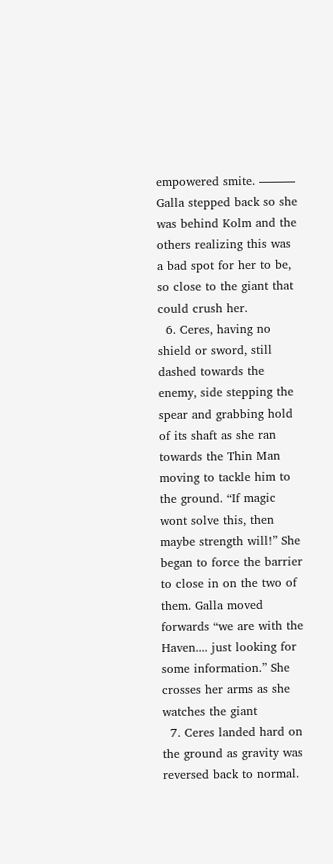empowered smite. ——— Galla stepped back so she was behind Kolm and the others realizing this was a bad spot for her to be, so close to the giant that could crush her.
  6. Ceres, having no shield or sword, still dashed towards the enemy, side stepping the spear and grabbing hold of its shaft as she ran towards the Thin Man moving to tackle him to the ground. “If magic wont solve this, then maybe strength will!” She began to force the barrier to close in on the two of them. Galla moved forwards “we are with the Haven.... just looking for some information.” She crosses her arms as she watches the giant
  7. Ceres landed hard on the ground as gravity was reversed back to normal.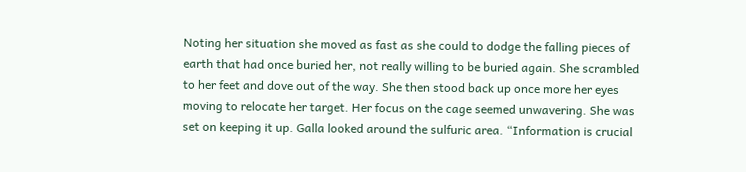Noting her situation she moved as fast as she could to dodge the falling pieces of earth that had once buried her, not really willing to be buried again. She scrambled to her feet and dove out of the way. She then stood back up once more her eyes moving to relocate her target. Her focus on the cage seemed unwavering. She was set on keeping it up. Galla looked around the sulfuric area. “Information is crucial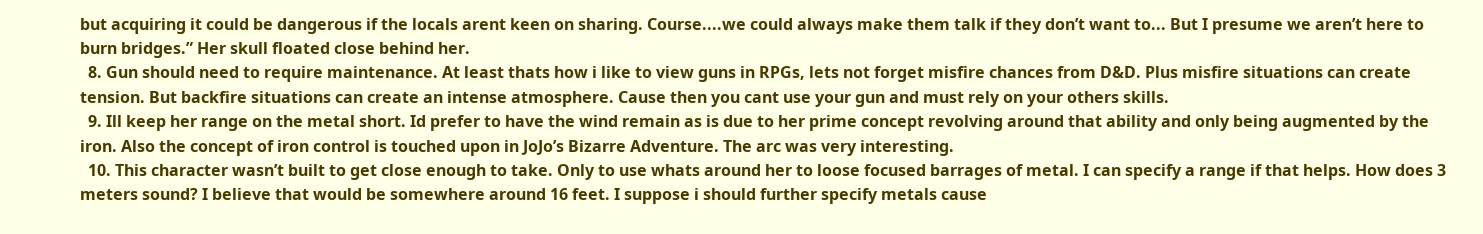but acquiring it could be dangerous if the locals arent keen on sharing. Course....we could always make them talk if they don’t want to... But I presume we aren’t here to burn bridges.” Her skull floated close behind her.
  8. Gun should need to require maintenance. At least thats how i like to view guns in RPGs, lets not forget misfire chances from D&D. Plus misfire situations can create tension. But backfire situations can create an intense atmosphere. Cause then you cant use your gun and must rely on your others skills.
  9. Ill keep her range on the metal short. Id prefer to have the wind remain as is due to her prime concept revolving around that ability and only being augmented by the iron. Also the concept of iron control is touched upon in JoJo’s Bizarre Adventure. The arc was very interesting.
  10. This character wasn’t built to get close enough to take. Only to use whats around her to loose focused barrages of metal. I can specify a range if that helps. How does 3 meters sound? I believe that would be somewhere around 16 feet. I suppose i should further specify metals cause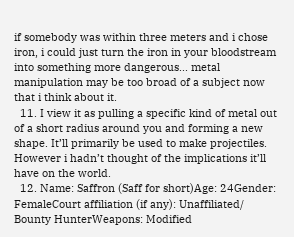if somebody was within three meters and i chose iron, i could just turn the iron in your bloodstream into something more dangerous... metal manipulation may be too broad of a subject now that i think about it.
  11. I view it as pulling a specific kind of metal out of a short radius around you and forming a new shape. It’ll primarily be used to make projectiles. However i hadn’t thought of the implications it’ll have on the world.
  12. Name: Saffron (Saff for short)Age: 24Gender: FemaleCourt affiliation (if any): Unaffiliated/ Bounty HunterWeapons: Modified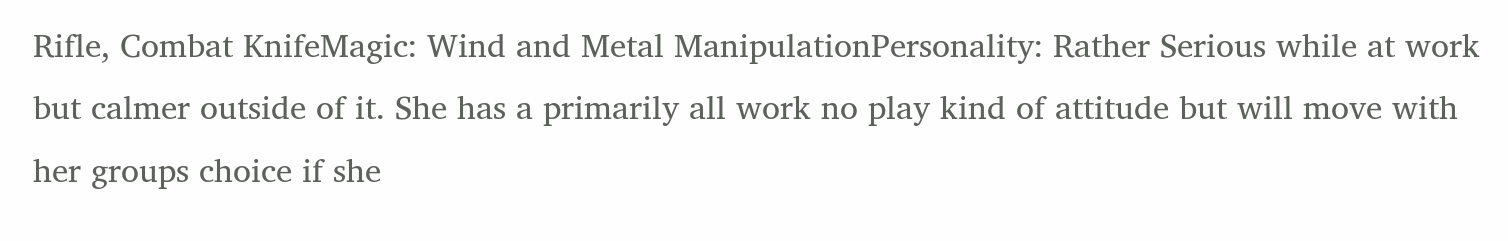Rifle, Combat KnifeMagic: Wind and Metal ManipulationPersonality: Rather Serious while at work but calmer outside of it. She has a primarily all work no play kind of attitude but will move with her groups choice if she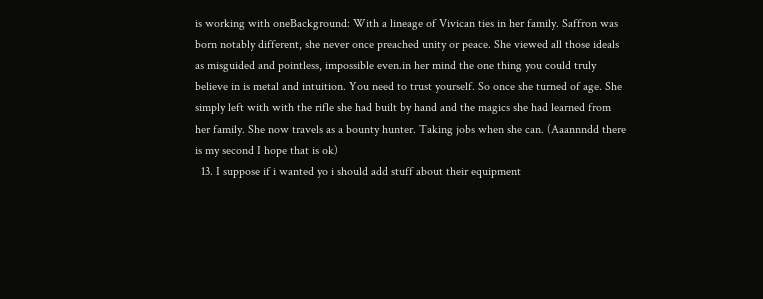is working with oneBackground: With a lineage of Vivican ties in her family. Saffron was born notably different, she never once preached unity or peace. She viewed all those ideals as misguided and pointless, impossible even.in her mind the one thing you could truly believe in is metal and intuition. You need to trust yourself. So once she turned of age. She simply left with with the rifle she had built by hand and the magics she had learned from her family. She now travels as a bounty hunter. Taking jobs when she can. (Aaannndd there is my second I hope that is ok)
  13. I suppose if i wanted yo i should add stuff about their equipment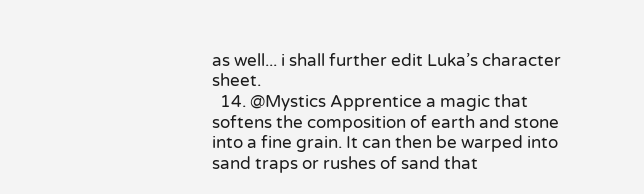as well... i shall further edit Luka’s character sheet.
  14. @Mystics Apprentice a magic that softens the composition of earth and stone into a fine grain. It can then be warped into sand traps or rushes of sand that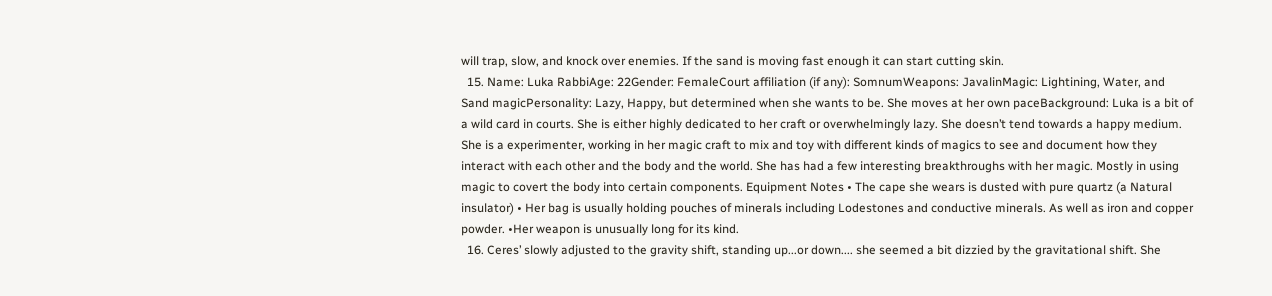will trap, slow, and knock over enemies. If the sand is moving fast enough it can start cutting skin.
  15. Name: Luka RabbiAge: 22Gender: FemaleCourt affiliation (if any): SomnumWeapons: JavalinMagic: Lightining, Water, and Sand magicPersonality: Lazy, Happy, but determined when she wants to be. She moves at her own paceBackground: Luka is a bit of a wild card in courts. She is either highly dedicated to her craft or overwhelmingly lazy. She doesn’t tend towards a happy medium. She is a experimenter, working in her magic craft to mix and toy with different kinds of magics to see and document how they interact with each other and the body and the world. She has had a few interesting breakthroughs with her magic. Mostly in using magic to covert the body into certain components. Equipment Notes • The cape she wears is dusted with pure quartz (a Natural insulator) • Her bag is usually holding pouches of minerals including Lodestones and conductive minerals. As well as iron and copper powder. •Her weapon is unusually long for its kind.
  16. Ceres’ slowly adjusted to the gravity shift, standing up...or down.... she seemed a bit dizzied by the gravitational shift. She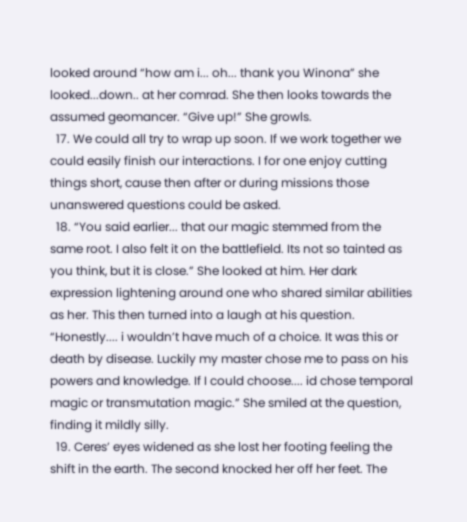looked around “how am i... oh... thank you Winona” she looked...down.. at her comrad. She then looks towards the assumed geomancer. “Give up!” She growls.
  17. We could all try to wrap up soon. If we work together we could easily finish our interactions. I for one enjoy cutting things short, cause then after or during missions those unanswered questions could be asked.
  18. “You said earlier... that our magic stemmed from the same root. I also felt it on the battlefield. Its not so tainted as you think, but it is close.” She looked at him. Her dark expression lightening around one who shared similar abilities as her. This then turned into a laugh at his question. “Honestly.... i wouldn’t have much of a choice. It was this or death by disease. Luckily my master chose me to pass on his powers and knowledge. If I could choose.... id chose temporal magic or transmutation magic.” She smiled at the question, finding it mildly silly.
  19. Ceres’ eyes widened as she lost her footing feeling the shift in the earth. The second knocked her off her feet. The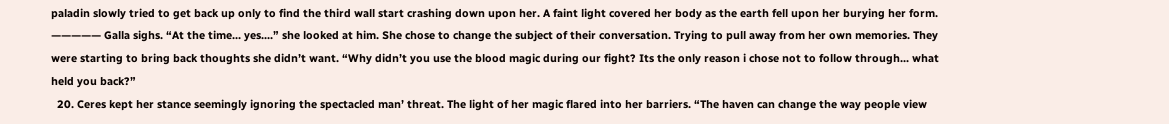paladin slowly tried to get back up only to find the third wall start crashing down upon her. A faint light covered her body as the earth fell upon her burying her form. ————— Galla sighs. “At the time... yes....” she looked at him. She chose to change the subject of their conversation. Trying to pull away from her own memories. They were starting to bring back thoughts she didn’t want. “Why didn’t you use the blood magic during our fight? Its the only reason i chose not to follow through... what held you back?”
  20. Ceres kept her stance seemingly ignoring the spectacled man’ threat. The light of her magic flared into her barriers. “The haven can change the way people view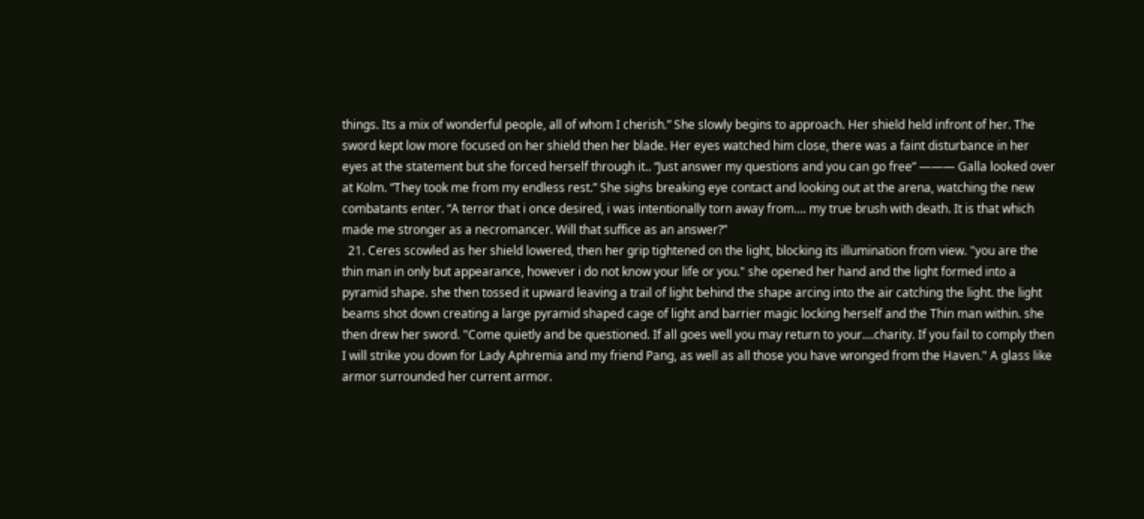things. Its a mix of wonderful people, all of whom I cherish.” She slowly begins to approach. Her shield held infront of her. The sword kept low more focused on her shield then her blade. Her eyes watched him close, there was a faint disturbance in her eyes at the statement but she forced herself through it.. “Just answer my questions and you can go free” ——— Galla looked over at Kolm. “They took me from my endless rest.” She sighs breaking eye contact and looking out at the arena, watching the new combatants enter. “A terror that i once desired, i was intentionally torn away from.... my true brush with death. It is that which made me stronger as a necromancer. Will that suffice as an answer?”
  21. Ceres scowled as her shield lowered, then her grip tightened on the light, blocking its illumination from view. "you are the thin man in only but appearance, however i do not know your life or you." she opened her hand and the light formed into a pyramid shape. she then tossed it upward leaving a trail of light behind the shape arcing into the air catching the light. the light beams shot down creating a large pyramid shaped cage of light and barrier magic locking herself and the Thin man within. she then drew her sword. "Come quietly and be questioned. If all goes well you may return to your....charity. If you fail to comply then I will strike you down for Lady Aphremia and my friend Pang, as well as all those you have wronged from the Haven." A glass like armor surrounded her current armor.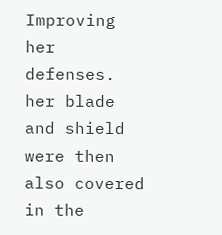Improving her defenses. her blade and shield were then also covered in the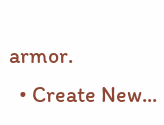armor.
  • Create New...